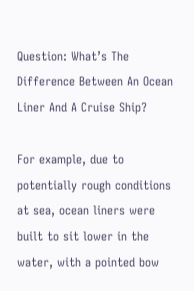Question: What’s The Difference Between An Ocean Liner And A Cruise Ship?

For example, due to potentially rough conditions at sea, ocean liners were built to sit lower in the water, with a pointed bow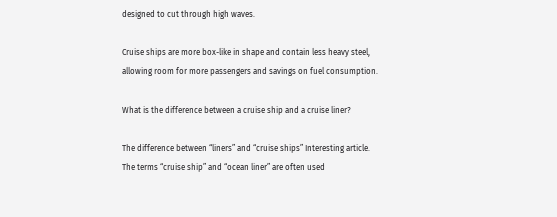designed to cut through high waves.

Cruise ships are more box-like in shape and contain less heavy steel, allowing room for more passengers and savings on fuel consumption.

What is the difference between a cruise ship and a cruise liner?

The difference between “liners” and “cruise ships” Interesting article. The terms “cruise ship” and “ocean liner” are often used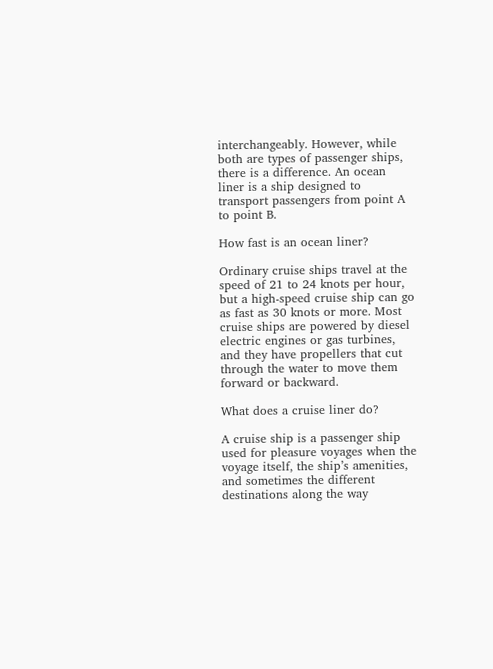interchangeably. However, while both are types of passenger ships, there is a difference. An ocean liner is a ship designed to transport passengers from point A to point B.

How fast is an ocean liner?

Ordinary cruise ships travel at the speed of 21 to 24 knots per hour, but a high-speed cruise ship can go as fast as 30 knots or more. Most cruise ships are powered by diesel electric engines or gas turbines, and they have propellers that cut through the water to move them forward or backward.

What does a cruise liner do?

A cruise ship is a passenger ship used for pleasure voyages when the voyage itself, the ship’s amenities, and sometimes the different destinations along the way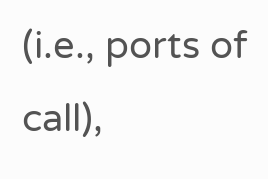(i.e., ports of call),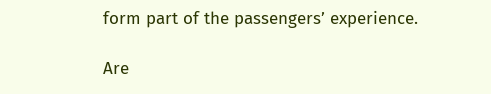form part of the passengers’ experience.

Are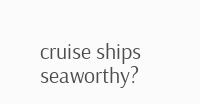cruise ships seaworthy?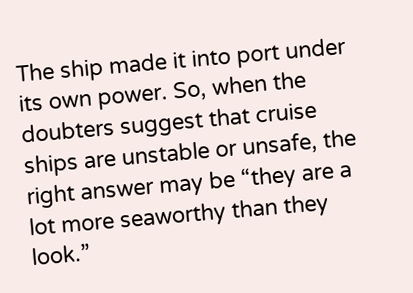The ship made it into port under its own power. So, when the doubters suggest that cruise ships are unstable or unsafe, the right answer may be “they are a lot more seaworthy than they look.”